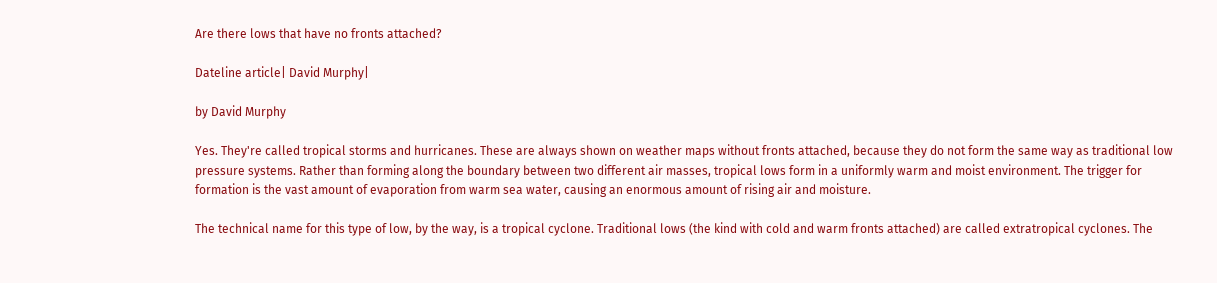Are there lows that have no fronts attached?

Dateline article| David Murphy|

by David Murphy

Yes. They're called tropical storms and hurricanes. These are always shown on weather maps without fronts attached, because they do not form the same way as traditional low pressure systems. Rather than forming along the boundary between two different air masses, tropical lows form in a uniformly warm and moist environment. The trigger for formation is the vast amount of evaporation from warm sea water, causing an enormous amount of rising air and moisture.

The technical name for this type of low, by the way, is a tropical cyclone. Traditional lows (the kind with cold and warm fronts attached) are called extratropical cyclones. The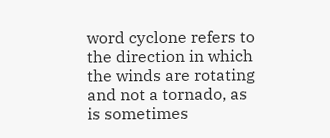word cyclone refers to the direction in which the winds are rotating and not a tornado, as is sometimes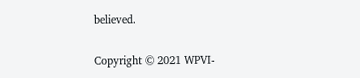believed.

Copyright © 2021 WPVI-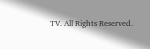TV. All Rights Reserved.